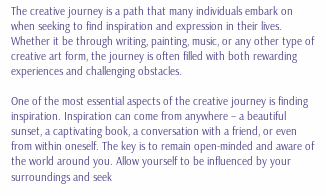The creative journey is a path that many individuals embark on when seeking to find inspiration and expression in their lives. Whether it be through writing, painting, music, or any other type of creative art form, the journey is often filled with both rewarding experiences and challenging obstacles.

One of the most essential aspects of the creative journey is finding inspiration. Inspiration can come from anywhere – a beautiful sunset, a captivating book, a conversation with a friend, or even from within oneself. The key is to remain open-minded and aware of the world around you. Allow yourself to be influenced by your surroundings and seek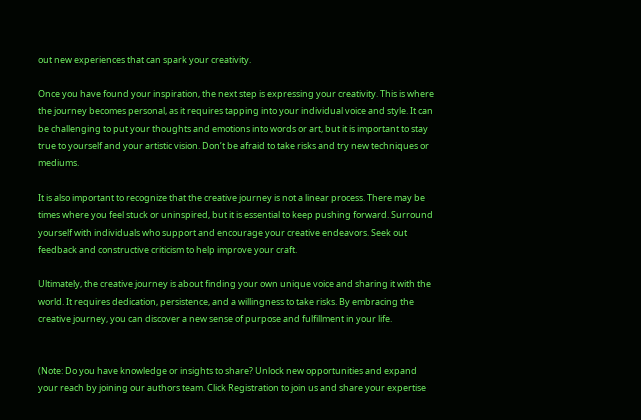out new experiences that can spark your creativity.

Once you have found your inspiration, the next step is expressing your creativity. This is where the journey becomes personal, as it requires tapping into your individual voice and style. It can be challenging to put your thoughts and emotions into words or art, but it is important to stay true to yourself and your artistic vision. Don’t be afraid to take risks and try new techniques or mediums.

It is also important to recognize that the creative journey is not a linear process. There may be times where you feel stuck or uninspired, but it is essential to keep pushing forward. Surround yourself with individuals who support and encourage your creative endeavors. Seek out feedback and constructive criticism to help improve your craft.

Ultimately, the creative journey is about finding your own unique voice and sharing it with the world. It requires dedication, persistence, and a willingness to take risks. By embracing the creative journey, you can discover a new sense of purpose and fulfillment in your life.


(Note: Do you have knowledge or insights to share? Unlock new opportunities and expand your reach by joining our authors team. Click Registration to join us and share your expertise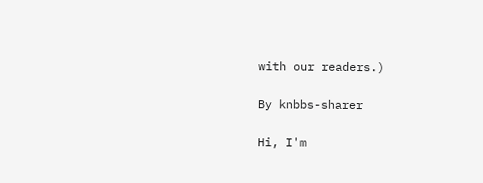with our readers.)

By knbbs-sharer

Hi, I'm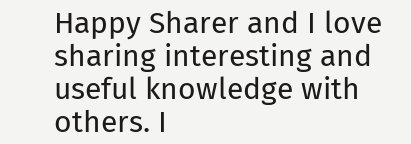Happy Sharer and I love sharing interesting and useful knowledge with others. I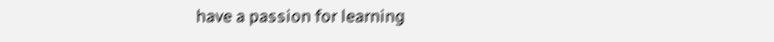have a passion for learning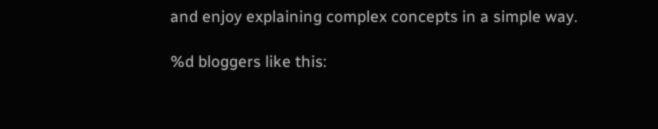and enjoy explaining complex concepts in a simple way.

%d bloggers like this: